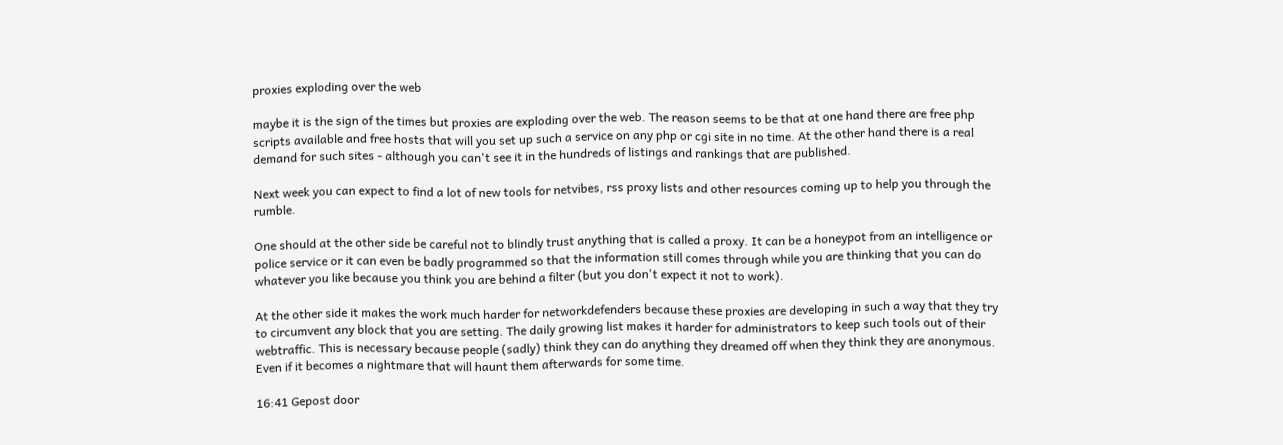proxies exploding over the web

maybe it is the sign of the times but proxies are exploding over the web. The reason seems to be that at one hand there are free php scripts available and free hosts that will you set up such a service on any php or cgi site in no time. At the other hand there is a real demand for such sites - although you can't see it in the hundreds of listings and rankings that are published.

Next week you can expect to find a lot of new tools for netvibes, rss proxy lists and other resources coming up to help you through the rumble.

One should at the other side be careful not to blindly trust anything that is called a proxy. It can be a honeypot from an intelligence or police service or it can even be badly programmed so that the information still comes through while you are thinking that you can do whatever you like because you think you are behind a filter (but you don't expect it not to work).

At the other side it makes the work much harder for networkdefenders because these proxies are developing in such a way that they try to circumvent any block that you are setting. The daily growing list makes it harder for administrators to keep such tools out of their webtraffic. This is necessary because people (sadly) think they can do anything they dreamed off when they think they are anonymous. Even if it becomes a nightmare that will haunt them afterwards for some time.

16:41 Gepost door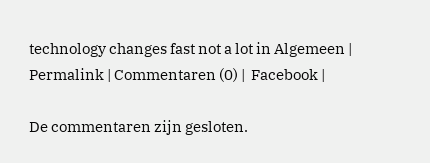technology changes fast not a lot in Algemeen | Permalink | Commentaren (0) |  Facebook |

De commentaren zijn gesloten.